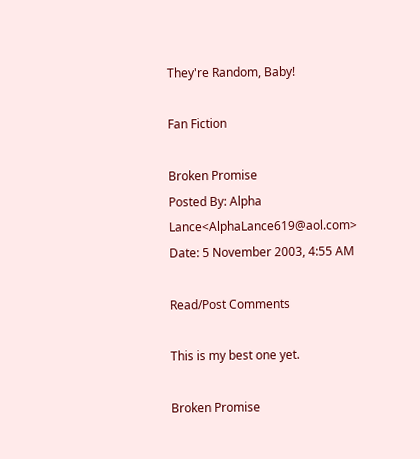They're Random, Baby!

Fan Fiction

Broken Promise
Posted By: Alpha Lance<AlphaLance619@aol.com>
Date: 5 November 2003, 4:55 AM

Read/Post Comments

This is my best one yet.

Broken Promise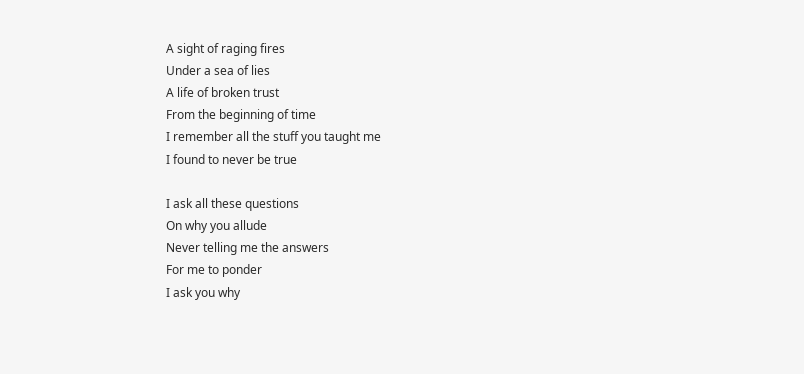A sight of raging fires
Under a sea of lies
A life of broken trust
From the beginning of time
I remember all the stuff you taught me
I found to never be true

I ask all these questions
On why you allude
Never telling me the answers
For me to ponder
I ask you why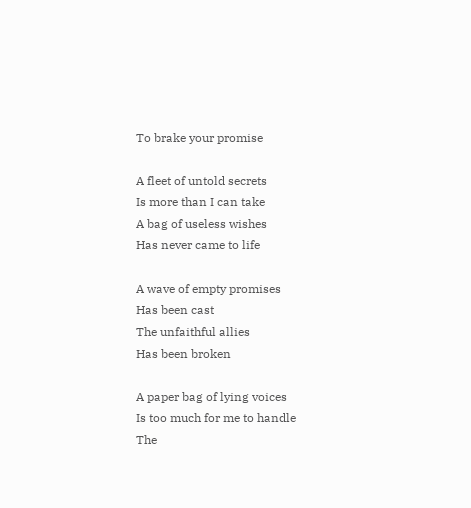To brake your promise

A fleet of untold secrets
Is more than I can take
A bag of useless wishes
Has never came to life

A wave of empty promises
Has been cast
The unfaithful allies
Has been broken

A paper bag of lying voices
Is too much for me to handle
The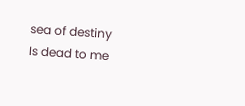sea of destiny
Is dead to me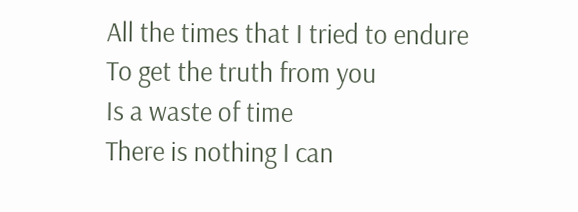All the times that I tried to endure
To get the truth from you
Is a waste of time
There is nothing I can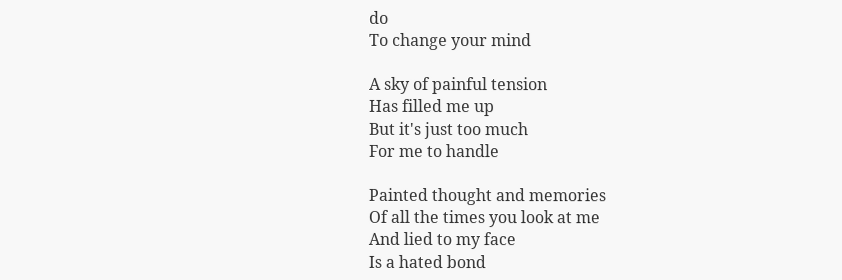do
To change your mind

A sky of painful tension
Has filled me up
But it's just too much
For me to handle

Painted thought and memories
Of all the times you look at me
And lied to my face
Is a hated bond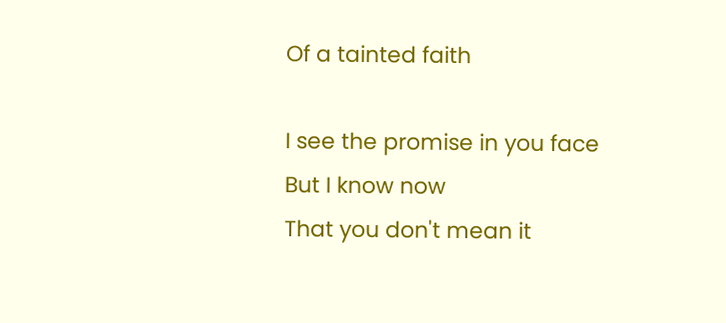Of a tainted faith

I see the promise in you face
But I know now
That you don't mean it